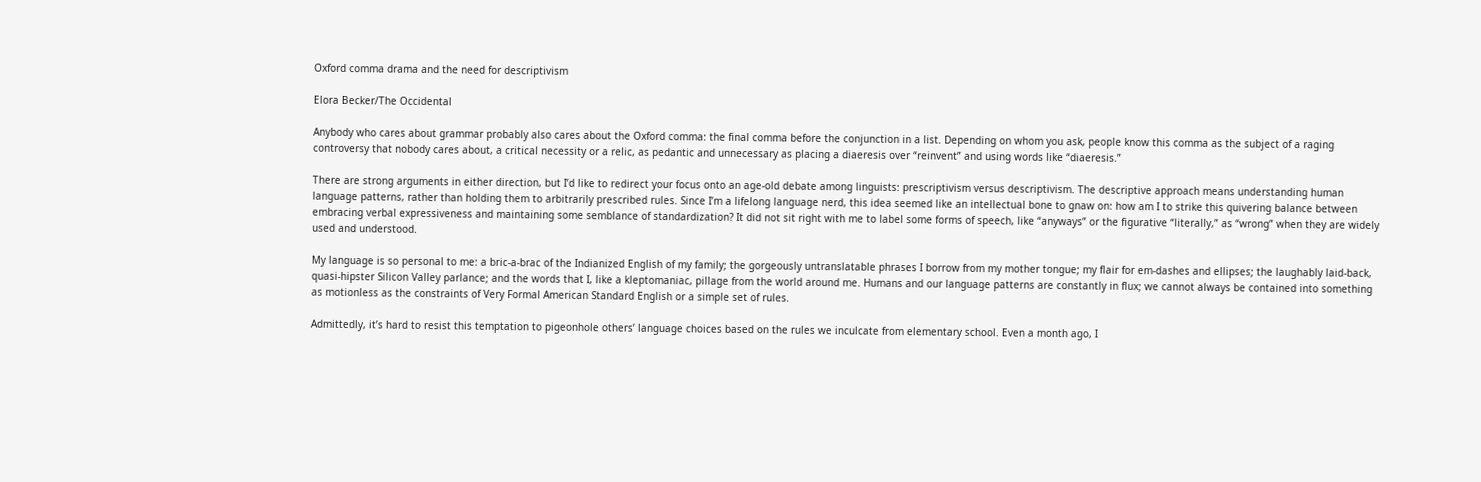Oxford comma drama and the need for descriptivism

Elora Becker/The Occidental

Anybody who cares about grammar probably also cares about the Oxford comma: the final comma before the conjunction in a list. Depending on whom you ask, people know this comma as the subject of a raging controversy that nobody cares about, a critical necessity or a relic, as pedantic and unnecessary as placing a diaeresis over “reinvent” and using words like “diaeresis.”

There are strong arguments in either direction, but I’d like to redirect your focus onto an age-old debate among linguists: prescriptivism versus descriptivism. The descriptive approach means understanding human language patterns, rather than holding them to arbitrarily prescribed rules. Since I’m a lifelong language nerd, this idea seemed like an intellectual bone to gnaw on: how am I to strike this quivering balance between embracing verbal expressiveness and maintaining some semblance of standardization? It did not sit right with me to label some forms of speech, like “anyways” or the figurative “literally,” as “wrong” when they are widely used and understood.

My language is so personal to me: a bric-a-brac of the Indianized English of my family; the gorgeously untranslatable phrases I borrow from my mother tongue; my flair for em-dashes and ellipses; the laughably laid-back, quasi-hipster Silicon Valley parlance; and the words that I, like a kleptomaniac, pillage from the world around me. Humans and our language patterns are constantly in flux; we cannot always be contained into something as motionless as the constraints of Very Formal American Standard English or a simple set of rules.

Admittedly, it’s hard to resist this temptation to pigeonhole others’ language choices based on the rules we inculcate from elementary school. Even a month ago, I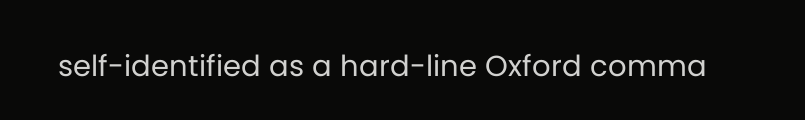self-identified as a hard-line Oxford comma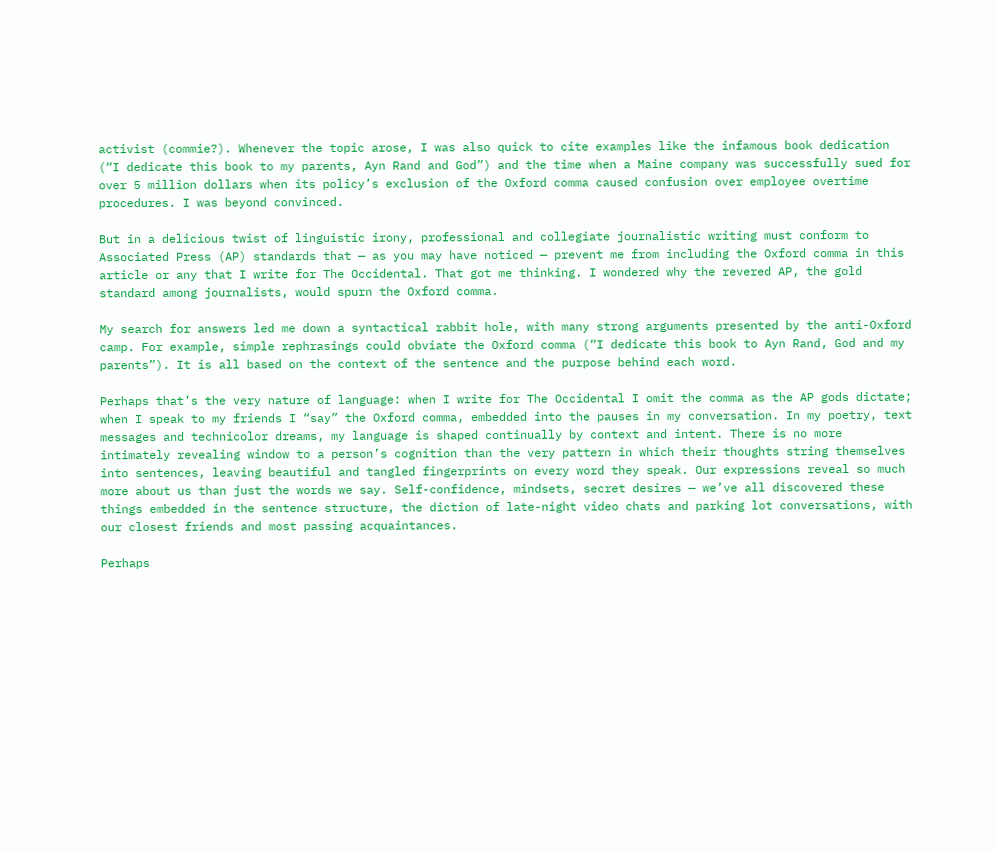activist (commie?). Whenever the topic arose, I was also quick to cite examples like the infamous book dedication (“I dedicate this book to my parents, Ayn Rand and God”) and the time when a Maine company was successfully sued for over 5 million dollars when its policy’s exclusion of the Oxford comma caused confusion over employee overtime procedures. I was beyond convinced.

But in a delicious twist of linguistic irony, professional and collegiate journalistic writing must conform to Associated Press (AP) standards that — as you may have noticed — prevent me from including the Oxford comma in this article or any that I write for The Occidental. That got me thinking. I wondered why the revered AP, the gold standard among journalists, would spurn the Oxford comma.

My search for answers led me down a syntactical rabbit hole, with many strong arguments presented by the anti-Oxford camp. For example, simple rephrasings could obviate the Oxford comma (“I dedicate this book to Ayn Rand, God and my parents”). It is all based on the context of the sentence and the purpose behind each word.

Perhaps that’s the very nature of language: when I write for The Occidental I omit the comma as the AP gods dictate; when I speak to my friends I “say” the Oxford comma, embedded into the pauses in my conversation. In my poetry, text messages and technicolor dreams, my language is shaped continually by context and intent. There is no more intimately revealing window to a person’s cognition than the very pattern in which their thoughts string themselves into sentences, leaving beautiful and tangled fingerprints on every word they speak. Our expressions reveal so much more about us than just the words we say. Self-confidence, mindsets, secret desires — we’ve all discovered these things embedded in the sentence structure, the diction of late-night video chats and parking lot conversations, with our closest friends and most passing acquaintances.

Perhaps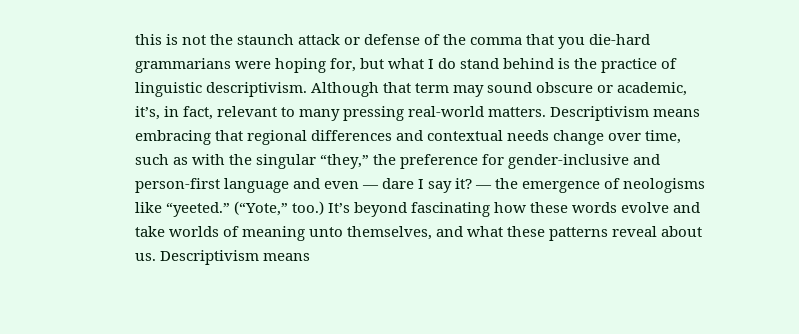this is not the staunch attack or defense of the comma that you die-hard grammarians were hoping for, but what I do stand behind is the practice of linguistic descriptivism. Although that term may sound obscure or academic, it’s, in fact, relevant to many pressing real-world matters. Descriptivism means embracing that regional differences and contextual needs change over time, such as with the singular “they,” the preference for gender-inclusive and person-first language and even — dare I say it? — the emergence of neologisms like “yeeted.” (“Yote,” too.) It’s beyond fascinating how these words evolve and take worlds of meaning unto themselves, and what these patterns reveal about us. Descriptivism means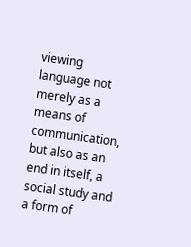viewing language not merely as a means of communication, but also as an end in itself, a social study and a form of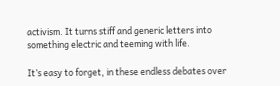activism. It turns stiff and generic letters into something electric and teeming with life.

It’s easy to forget, in these endless debates over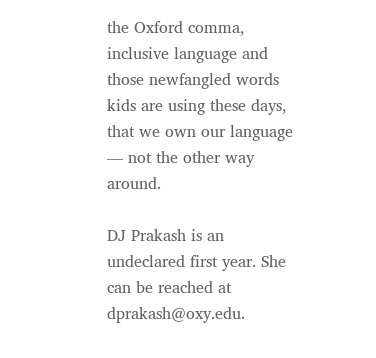the Oxford comma, inclusive language and those newfangled words kids are using these days, that we own our language — not the other way around.

DJ Prakash is an undeclared first year. She can be reached at dprakash@oxy.edu.